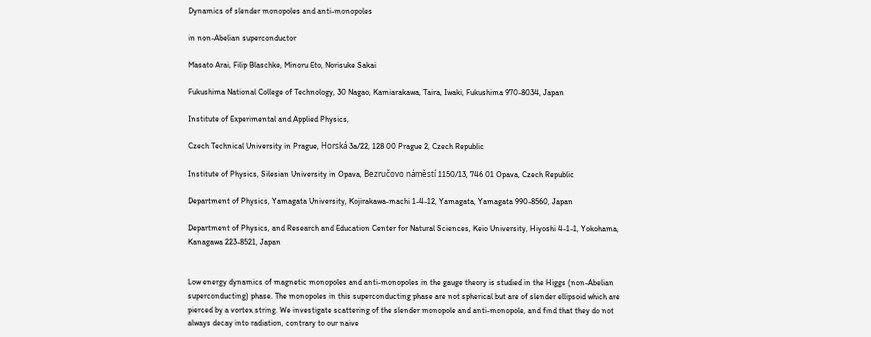Dynamics of slender monopoles and anti-monopoles

in non-Abelian superconductor

Masato Arai, Filip Blaschke, Minoru Eto, Norisuke Sakai

Fukushima National College of Technology, 30 Nagao, Kamiarakawa, Taira, Iwaki, Fukushima 970-8034, Japan

Institute of Experimental and Applied Physics,

Czech Technical University in Prague, Horská 3a/22, 128 00 Prague 2, Czech Republic

Institute of Physics, Silesian University in Opava, Bezručovo náměstí 1150/13, 746 01 Opava, Czech Republic

Department of Physics, Yamagata University, Kojirakawa-machi 1-4-12, Yamagata, Yamagata 990-8560, Japan

Department of Physics, and Research and Education Center for Natural Sciences, Keio University, Hiyoshi 4-1-1, Yokohama, Kanagawa 223-8521, Japan


Low energy dynamics of magnetic monopoles and anti-monopoles in the gauge theory is studied in the Higgs (non-Abelian superconducting) phase. The monopoles in this superconducting phase are not spherical but are of slender ellipsoid which are pierced by a vortex string. We investigate scattering of the slender monopole and anti-monopole, and find that they do not always decay into radiation, contrary to our naive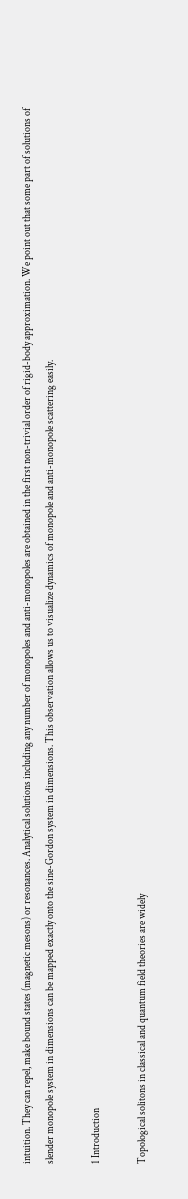intuition. They can repel, make bound states (magnetic mesons) or resonances. Analytical solutions including any number of monopoles and anti-monopoles are obtained in the first non-trivial order of rigid-body approximation. We point out that some part of solutions of slender monopole system in dimensions can be mapped exactly onto the sine-Gordon system in dimensions. This observation allows us to visualize dynamics of monopole and anti-monopole scattering easily.

1 Introduction

Topological solitons in classical and quantum field theories are widely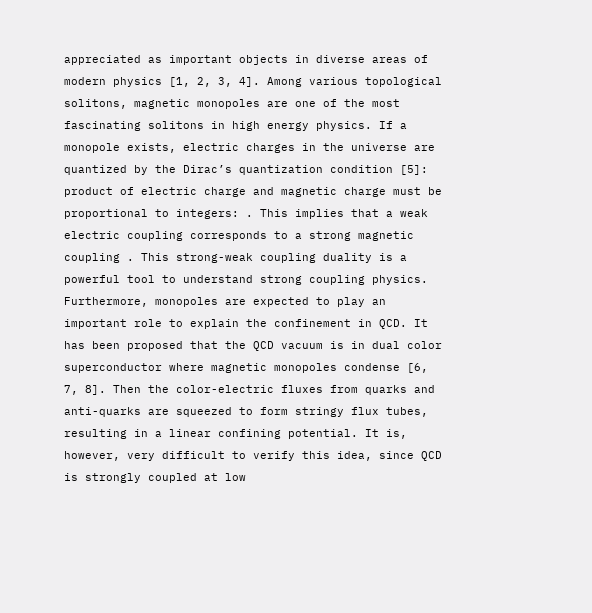appreciated as important objects in diverse areas of modern physics [1, 2, 3, 4]. Among various topological solitons, magnetic monopoles are one of the most fascinating solitons in high energy physics. If a monopole exists, electric charges in the universe are quantized by the Dirac’s quantization condition [5]: product of electric charge and magnetic charge must be proportional to integers: . This implies that a weak electric coupling corresponds to a strong magnetic coupling . This strong-weak coupling duality is a powerful tool to understand strong coupling physics. Furthermore, monopoles are expected to play an important role to explain the confinement in QCD. It has been proposed that the QCD vacuum is in dual color superconductor where magnetic monopoles condense [6, 7, 8]. Then the color-electric fluxes from quarks and anti-quarks are squeezed to form stringy flux tubes, resulting in a linear confining potential. It is, however, very difficult to verify this idea, since QCD is strongly coupled at low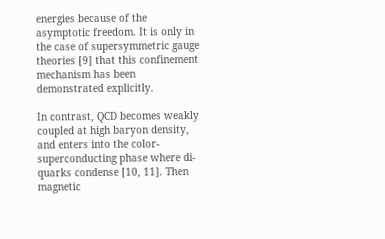energies because of the asymptotic freedom. It is only in the case of supersymmetric gauge theories [9] that this confinement mechanism has been demonstrated explicitly.

In contrast, QCD becomes weakly coupled at high baryon density, and enters into the color-superconducting phase where di-quarks condense [10, 11]. Then magnetic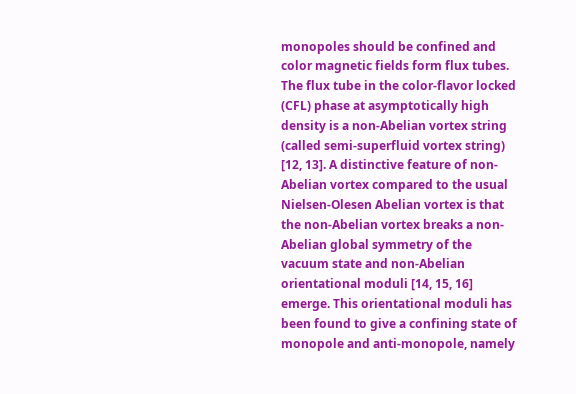monopoles should be confined and color magnetic fields form flux tubes. The flux tube in the color-flavor locked (CFL) phase at asymptotically high density is a non-Abelian vortex string (called semi-superfluid vortex string) [12, 13]. A distinctive feature of non-Abelian vortex compared to the usual Nielsen-Olesen Abelian vortex is that the non-Abelian vortex breaks a non-Abelian global symmetry of the vacuum state and non-Abelian orientational moduli [14, 15, 16] emerge. This orientational moduli has been found to give a confining state of monopole and anti-monopole, namely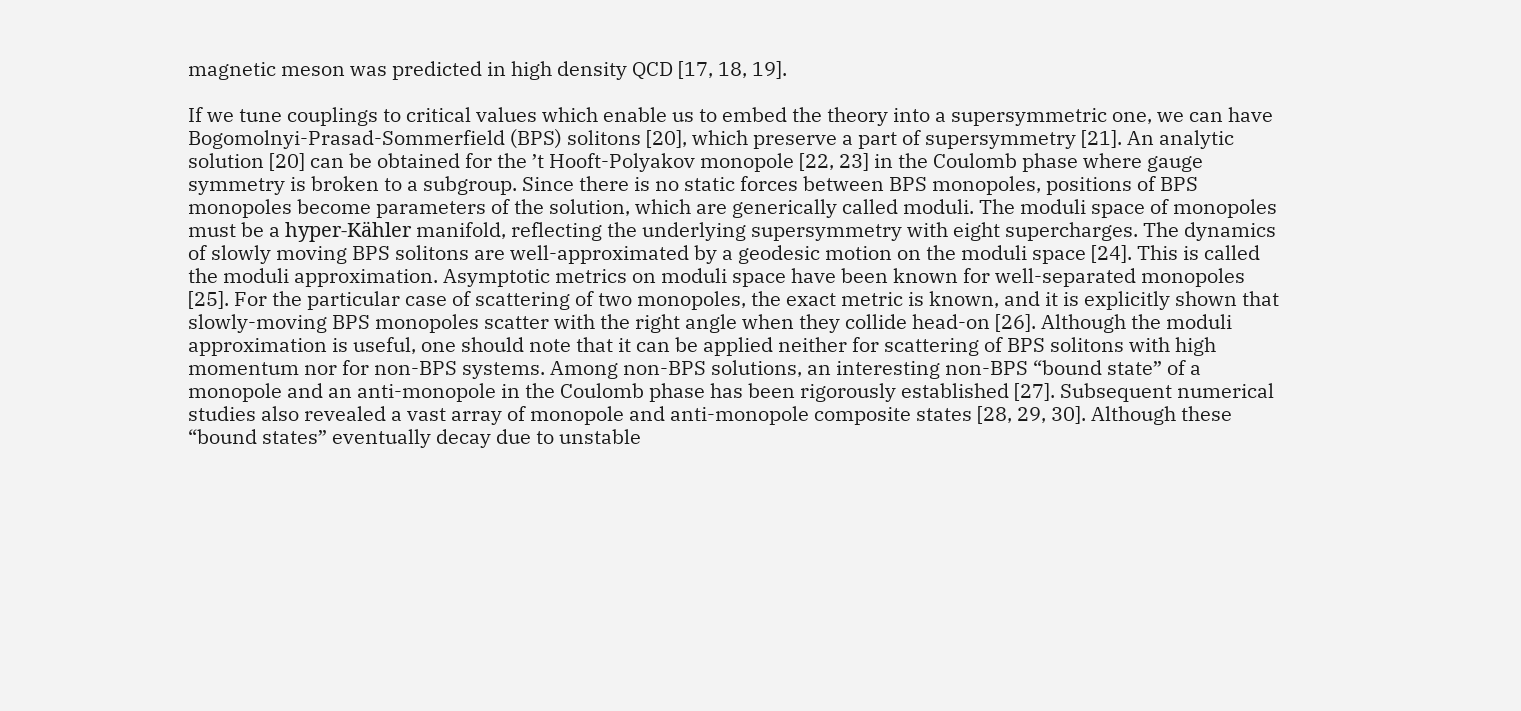magnetic meson was predicted in high density QCD [17, 18, 19].

If we tune couplings to critical values which enable us to embed the theory into a supersymmetric one, we can have Bogomolnyi-Prasad-Sommerfield (BPS) solitons [20], which preserve a part of supersymmetry [21]. An analytic solution [20] can be obtained for the ’t Hooft-Polyakov monopole [22, 23] in the Coulomb phase where gauge symmetry is broken to a subgroup. Since there is no static forces between BPS monopoles, positions of BPS monopoles become parameters of the solution, which are generically called moduli. The moduli space of monopoles must be a hyper-Kähler manifold, reflecting the underlying supersymmetry with eight supercharges. The dynamics of slowly moving BPS solitons are well-approximated by a geodesic motion on the moduli space [24]. This is called the moduli approximation. Asymptotic metrics on moduli space have been known for well-separated monopoles [25]. For the particular case of scattering of two monopoles, the exact metric is known, and it is explicitly shown that slowly-moving BPS monopoles scatter with the right angle when they collide head-on [26]. Although the moduli approximation is useful, one should note that it can be applied neither for scattering of BPS solitons with high momentum nor for non-BPS systems. Among non-BPS solutions, an interesting non-BPS “bound state” of a monopole and an anti-monopole in the Coulomb phase has been rigorously established [27]. Subsequent numerical studies also revealed a vast array of monopole and anti-monopole composite states [28, 29, 30]. Although these “bound states” eventually decay due to unstable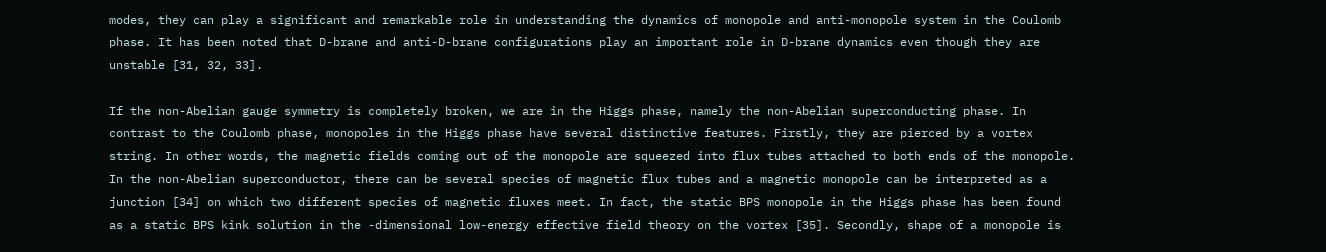modes, they can play a significant and remarkable role in understanding the dynamics of monopole and anti-monopole system in the Coulomb phase. It has been noted that D-brane and anti-D-brane configurations play an important role in D-brane dynamics even though they are unstable [31, 32, 33].

If the non-Abelian gauge symmetry is completely broken, we are in the Higgs phase, namely the non-Abelian superconducting phase. In contrast to the Coulomb phase, monopoles in the Higgs phase have several distinctive features. Firstly, they are pierced by a vortex string. In other words, the magnetic fields coming out of the monopole are squeezed into flux tubes attached to both ends of the monopole. In the non-Abelian superconductor, there can be several species of magnetic flux tubes and a magnetic monopole can be interpreted as a junction [34] on which two different species of magnetic fluxes meet. In fact, the static BPS monopole in the Higgs phase has been found as a static BPS kink solution in the -dimensional low-energy effective field theory on the vortex [35]. Secondly, shape of a monopole is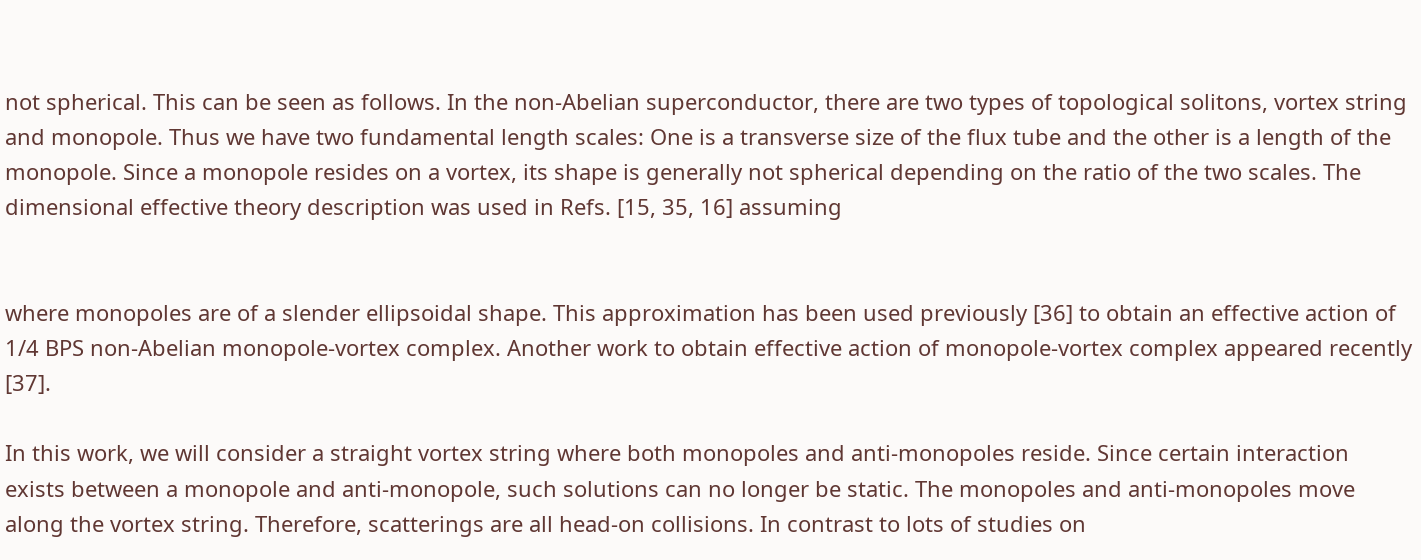not spherical. This can be seen as follows. In the non-Abelian superconductor, there are two types of topological solitons, vortex string and monopole. Thus we have two fundamental length scales: One is a transverse size of the flux tube and the other is a length of the monopole. Since a monopole resides on a vortex, its shape is generally not spherical depending on the ratio of the two scales. The dimensional effective theory description was used in Refs. [15, 35, 16] assuming


where monopoles are of a slender ellipsoidal shape. This approximation has been used previously [36] to obtain an effective action of 1/4 BPS non-Abelian monopole-vortex complex. Another work to obtain effective action of monopole-vortex complex appeared recently [37].

In this work, we will consider a straight vortex string where both monopoles and anti-monopoles reside. Since certain interaction exists between a monopole and anti-monopole, such solutions can no longer be static. The monopoles and anti-monopoles move along the vortex string. Therefore, scatterings are all head-on collisions. In contrast to lots of studies on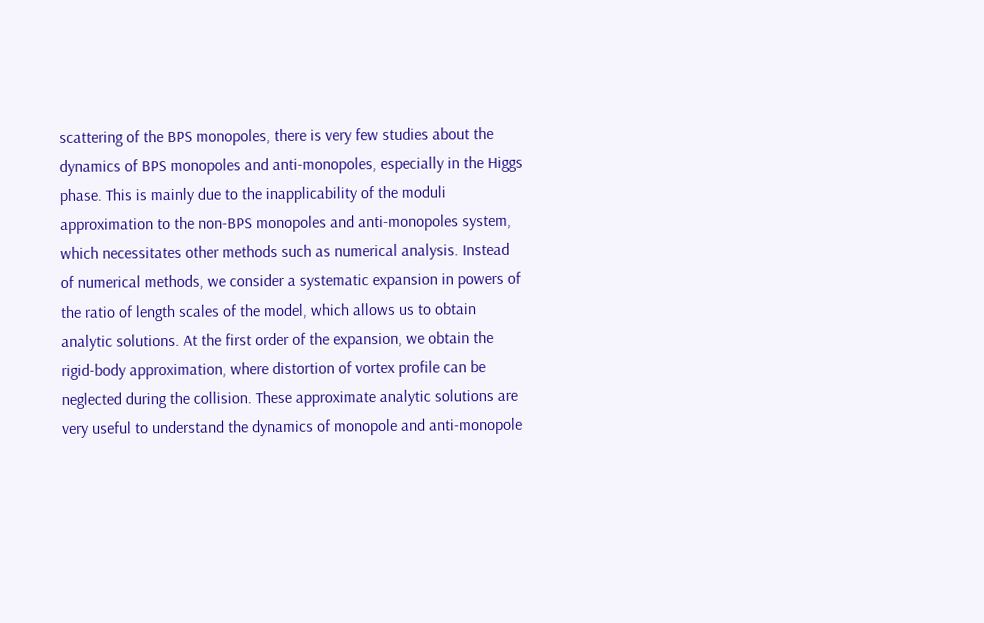scattering of the BPS monopoles, there is very few studies about the dynamics of BPS monopoles and anti-monopoles, especially in the Higgs phase. This is mainly due to the inapplicability of the moduli approximation to the non-BPS monopoles and anti-monopoles system, which necessitates other methods such as numerical analysis. Instead of numerical methods, we consider a systematic expansion in powers of the ratio of length scales of the model, which allows us to obtain analytic solutions. At the first order of the expansion, we obtain the rigid-body approximation, where distortion of vortex profile can be neglected during the collision. These approximate analytic solutions are very useful to understand the dynamics of monopole and anti-monopole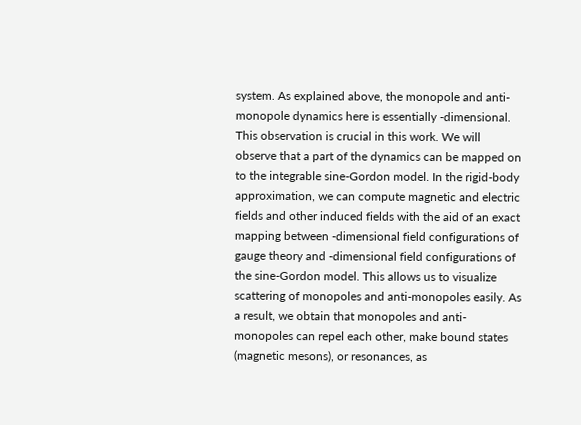system. As explained above, the monopole and anti-monopole dynamics here is essentially -dimensional. This observation is crucial in this work. We will observe that a part of the dynamics can be mapped on to the integrable sine-Gordon model. In the rigid-body approximation, we can compute magnetic and electric fields and other induced fields with the aid of an exact mapping between -dimensional field configurations of gauge theory and -dimensional field configurations of the sine-Gordon model. This allows us to visualize scattering of monopoles and anti-monopoles easily. As a result, we obtain that monopoles and anti-monopoles can repel each other, make bound states (magnetic mesons), or resonances, as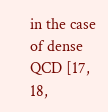in the case of dense QCD [17, 18,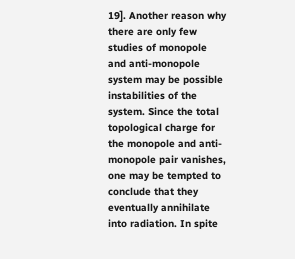19]. Another reason why there are only few studies of monopole and anti-monopole system may be possible instabilities of the system. Since the total topological charge for the monopole and anti-monopole pair vanishes, one may be tempted to conclude that they eventually annihilate into radiation. In spite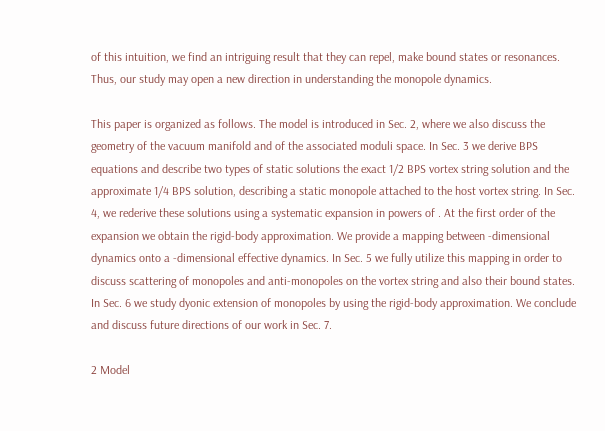of this intuition, we find an intriguing result that they can repel, make bound states or resonances. Thus, our study may open a new direction in understanding the monopole dynamics.

This paper is organized as follows. The model is introduced in Sec. 2, where we also discuss the geometry of the vacuum manifold and of the associated moduli space. In Sec. 3 we derive BPS equations and describe two types of static solutions the exact 1/2 BPS vortex string solution and the approximate 1/4 BPS solution, describing a static monopole attached to the host vortex string. In Sec. 4, we rederive these solutions using a systematic expansion in powers of . At the first order of the expansion we obtain the rigid-body approximation. We provide a mapping between -dimensional dynamics onto a -dimensional effective dynamics. In Sec. 5 we fully utilize this mapping in order to discuss scattering of monopoles and anti-monopoles on the vortex string and also their bound states. In Sec. 6 we study dyonic extension of monopoles by using the rigid-body approximation. We conclude and discuss future directions of our work in Sec. 7.

2 Model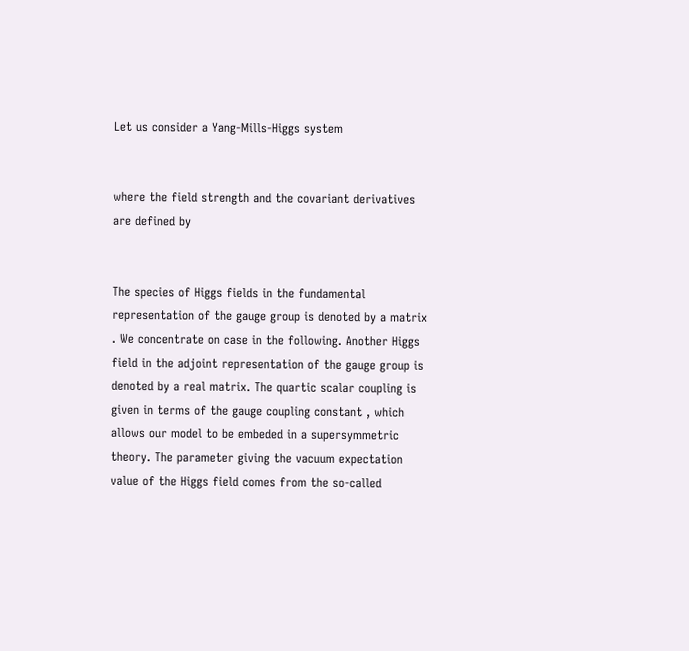Let us consider a Yang-Mills-Higgs system


where the field strength and the covariant derivatives are defined by


The species of Higgs fields in the fundamental representation of the gauge group is denoted by a matrix . We concentrate on case in the following. Another Higgs field in the adjoint representation of the gauge group is denoted by a real matrix. The quartic scalar coupling is given in terms of the gauge coupling constant , which allows our model to be embeded in a supersymmetric theory. The parameter giving the vacuum expectation value of the Higgs field comes from the so-called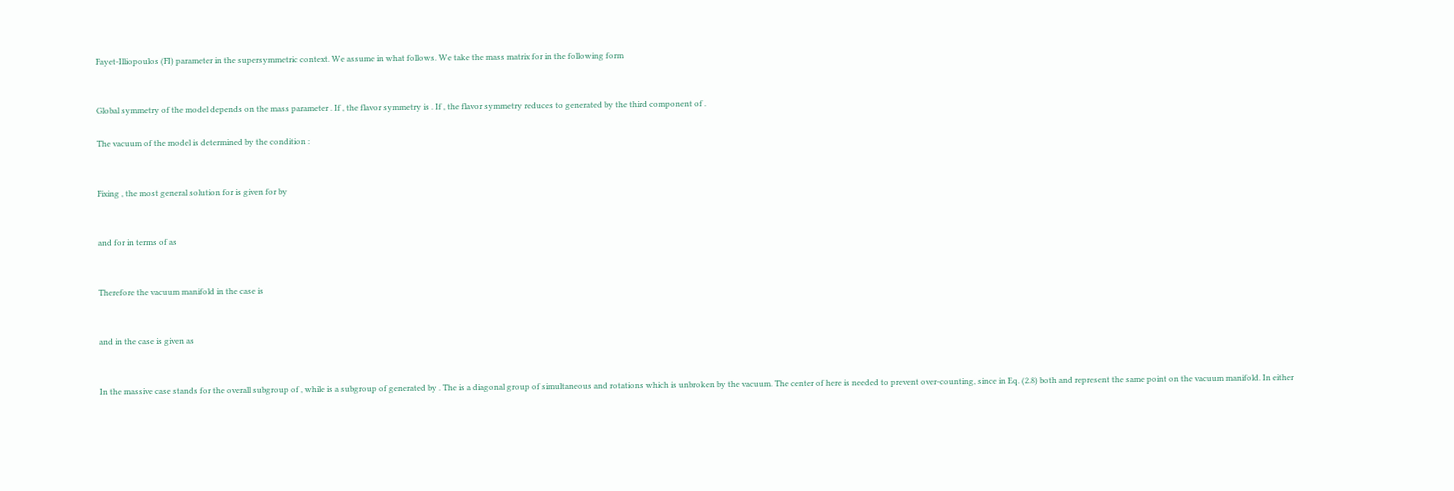Fayet-Illiopoulos (FI) parameter in the supersymmetric context. We assume in what follows. We take the mass matrix for in the following form


Global symmetry of the model depends on the mass parameter . If , the flavor symmetry is . If , the flavor symmetry reduces to generated by the third component of .

The vacuum of the model is determined by the condition :


Fixing , the most general solution for is given for by


and for in terms of as


Therefore the vacuum manifold in the case is


and in the case is given as


In the massive case stands for the overall subgroup of , while is a subgroup of generated by . The is a diagonal group of simultaneous and rotations which is unbroken by the vacuum. The center of here is needed to prevent over-counting, since in Eq. (2.8) both and represent the same point on the vacuum manifold. In either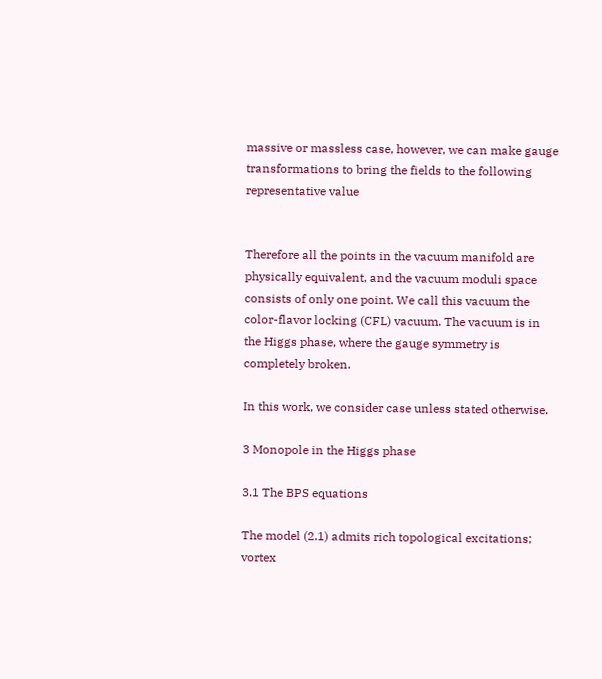massive or massless case, however, we can make gauge transformations to bring the fields to the following representative value


Therefore all the points in the vacuum manifold are physically equivalent, and the vacuum moduli space consists of only one point. We call this vacuum the color-flavor locking (CFL) vacuum. The vacuum is in the Higgs phase, where the gauge symmetry is completely broken.

In this work, we consider case unless stated otherwise.

3 Monopole in the Higgs phase

3.1 The BPS equations

The model (2.1) admits rich topological excitations; vortex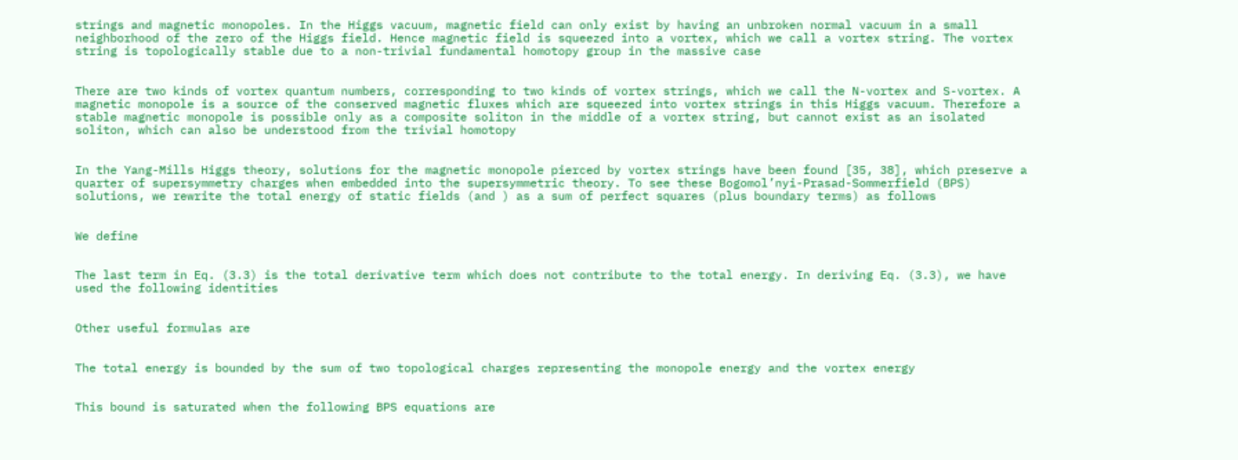strings and magnetic monopoles. In the Higgs vacuum, magnetic field can only exist by having an unbroken normal vacuum in a small neighborhood of the zero of the Higgs field. Hence magnetic field is squeezed into a vortex, which we call a vortex string. The vortex string is topologically stable due to a non-trivial fundamental homotopy group in the massive case


There are two kinds of vortex quantum numbers, corresponding to two kinds of vortex strings, which we call the N-vortex and S-vortex. A magnetic monopole is a source of the conserved magnetic fluxes which are squeezed into vortex strings in this Higgs vacuum. Therefore a stable magnetic monopole is possible only as a composite soliton in the middle of a vortex string, but cannot exist as an isolated soliton, which can also be understood from the trivial homotopy


In the Yang-Mills Higgs theory, solutions for the magnetic monopole pierced by vortex strings have been found [35, 38], which preserve a quarter of supersymmetry charges when embedded into the supersymmetric theory. To see these Bogomol’nyi-Prasad-Sommerfield (BPS) solutions, we rewrite the total energy of static fields (and ) as a sum of perfect squares (plus boundary terms) as follows


We define


The last term in Eq. (3.3) is the total derivative term which does not contribute to the total energy. In deriving Eq. (3.3), we have used the following identities


Other useful formulas are


The total energy is bounded by the sum of two topological charges representing the monopole energy and the vortex energy


This bound is saturated when the following BPS equations are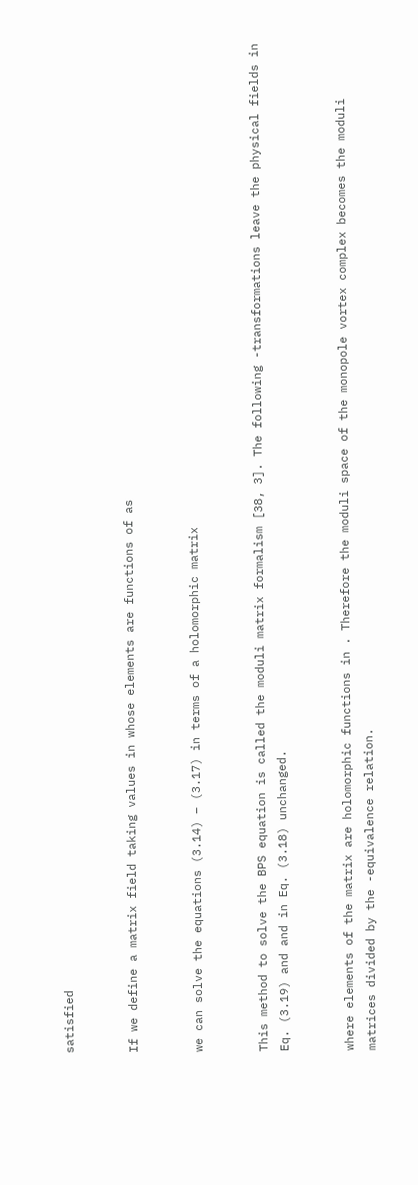satisfied


If we define a matrix field taking values in whose elements are functions of as


we can solve the equations (3.14) – (3.17) in terms of a holomorphic matrix


This method to solve the BPS equation is called the moduli matrix formalism [38, 3]. The following -transformations leave the physical fields in Eq. (3.19) and and in Eq. (3.18) unchanged.


where elements of the matrix are holomorphic functions in . Therefore the moduli space of the monopole vortex complex becomes the moduli matrices divided by the -equivalence relation.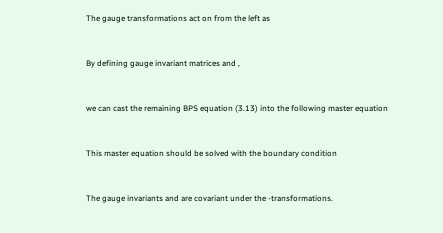The gauge transformations act on from the left as


By defining gauge invariant matrices and ,


we can cast the remaining BPS equation (3.13) into the following master equation


This master equation should be solved with the boundary condition


The gauge invariants and are covariant under the -transformations.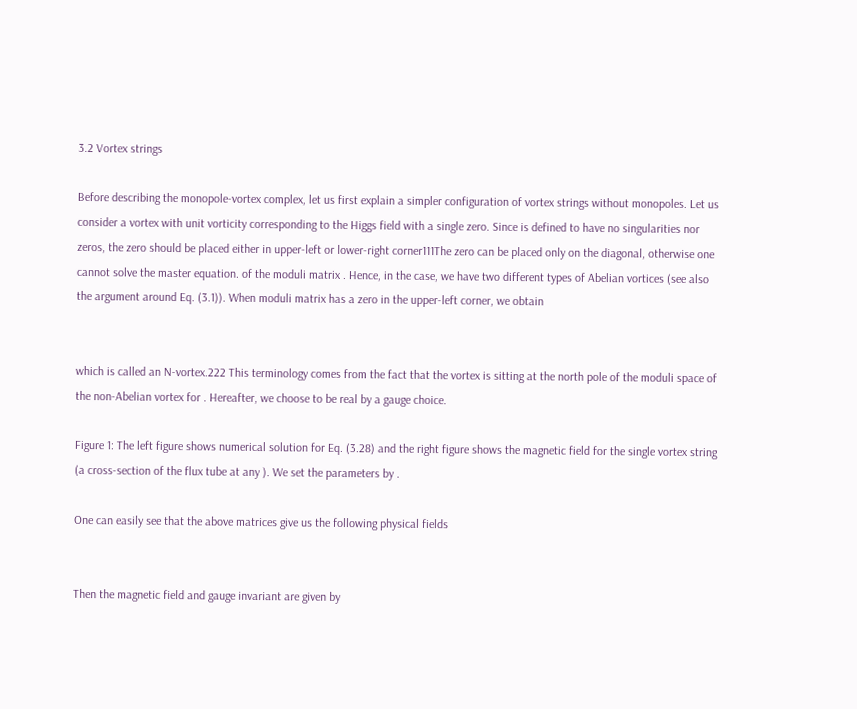3.2 Vortex strings

Before describing the monopole-vortex complex, let us first explain a simpler configuration of vortex strings without monopoles. Let us consider a vortex with unit vorticity corresponding to the Higgs field with a single zero. Since is defined to have no singularities nor zeros, the zero should be placed either in upper-left or lower-right corner111The zero can be placed only on the diagonal, otherwise one cannot solve the master equation. of the moduli matrix . Hence, in the case, we have two different types of Abelian vortices (see also the argument around Eq. (3.1)). When moduli matrix has a zero in the upper-left corner, we obtain


which is called an N-vortex.222 This terminology comes from the fact that the vortex is sitting at the north pole of the moduli space of the non-Abelian vortex for . Hereafter, we choose to be real by a gauge choice.

Figure 1: The left figure shows numerical solution for Eq. (3.28) and the right figure shows the magnetic field for the single vortex string (a cross-section of the flux tube at any ). We set the parameters by .

One can easily see that the above matrices give us the following physical fields


Then the magnetic field and gauge invariant are given by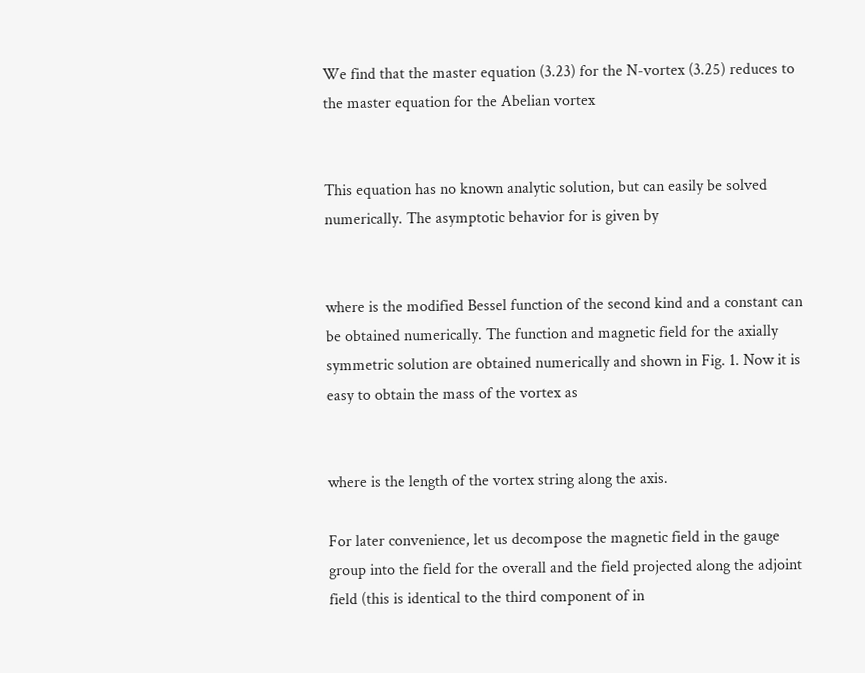We find that the master equation (3.23) for the N-vortex (3.25) reduces to the master equation for the Abelian vortex


This equation has no known analytic solution, but can easily be solved numerically. The asymptotic behavior for is given by


where is the modified Bessel function of the second kind and a constant can be obtained numerically. The function and magnetic field for the axially symmetric solution are obtained numerically and shown in Fig. 1. Now it is easy to obtain the mass of the vortex as


where is the length of the vortex string along the axis.

For later convenience, let us decompose the magnetic field in the gauge group into the field for the overall and the field projected along the adjoint field (this is identical to the third component of in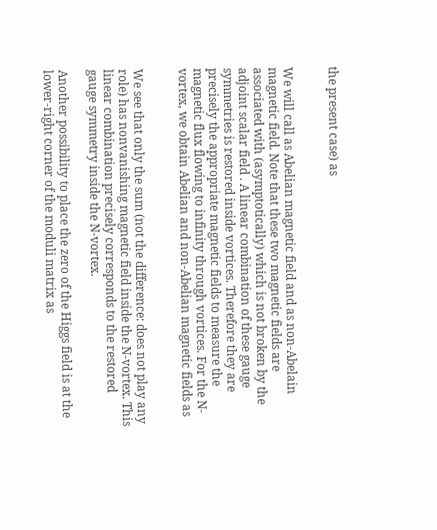the present case) as


We will call as Abelian magnetic field and as non-Abelain magnetic field. Note that these two magnetic fields are associated with (asymptotically) which is not broken by the adjoint scalar field . A linear combination of these gauge symmetries is restored inside vortices. Therefore they are precisely the appropriate magnetic fields to measure the magnetic flux flowing to infinity through vortices. For the N-vortex, we obtain Abelian and non-Abelian magnetic fields as


We see that only the sum (not the difference: does not play any role) has nonvanishing magnetic field inside the N-vortex. This linear combination precisely corresponds to the restored gauge symmetry inside the N-vortex.

Another possibility to place the zero of the Higgs field is at the lower-right corner of the moduli matrix as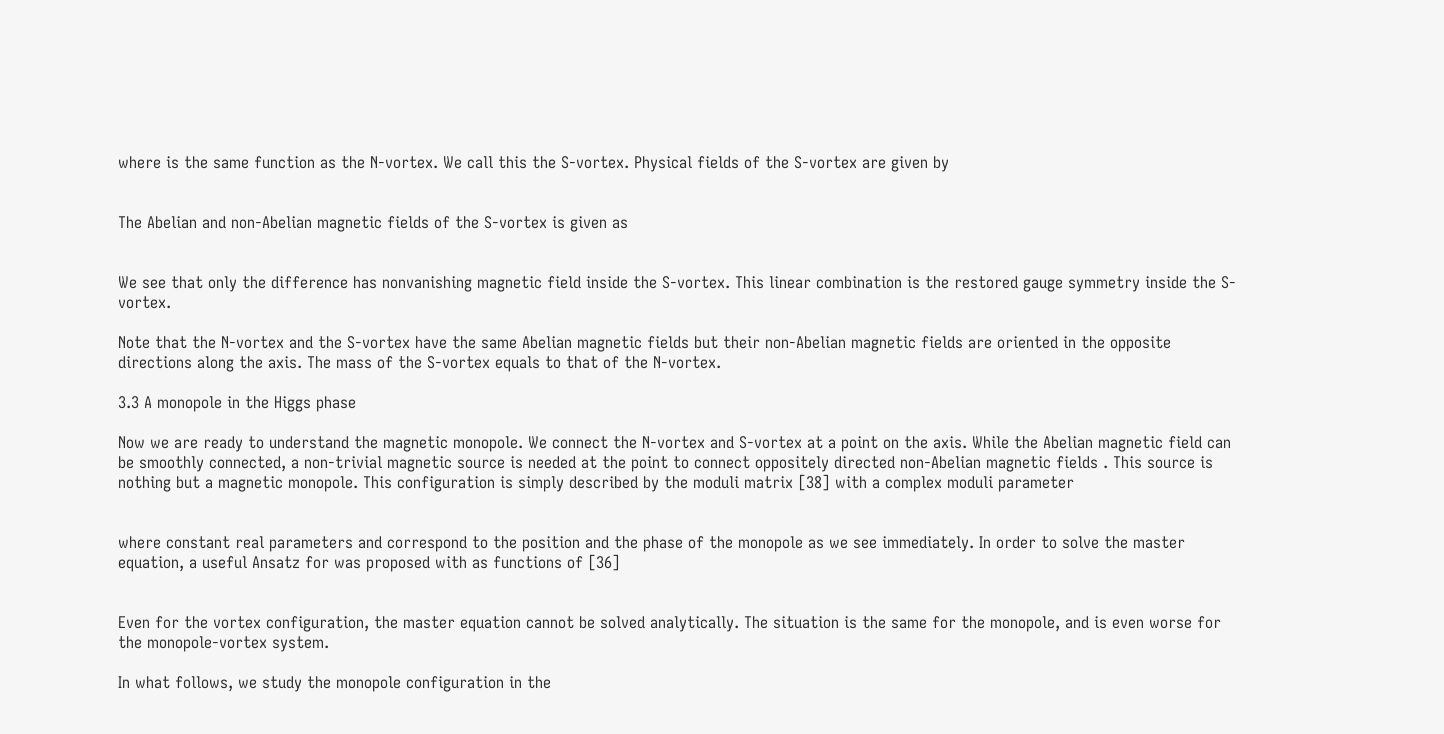where is the same function as the N-vortex. We call this the S-vortex. Physical fields of the S-vortex are given by


The Abelian and non-Abelian magnetic fields of the S-vortex is given as


We see that only the difference has nonvanishing magnetic field inside the S-vortex. This linear combination is the restored gauge symmetry inside the S-vortex.

Note that the N-vortex and the S-vortex have the same Abelian magnetic fields but their non-Abelian magnetic fields are oriented in the opposite directions along the axis. The mass of the S-vortex equals to that of the N-vortex.

3.3 A monopole in the Higgs phase

Now we are ready to understand the magnetic monopole. We connect the N-vortex and S-vortex at a point on the axis. While the Abelian magnetic field can be smoothly connected, a non-trivial magnetic source is needed at the point to connect oppositely directed non-Abelian magnetic fields . This source is nothing but a magnetic monopole. This configuration is simply described by the moduli matrix [38] with a complex moduli parameter


where constant real parameters and correspond to the position and the phase of the monopole as we see immediately. In order to solve the master equation, a useful Ansatz for was proposed with as functions of [36]


Even for the vortex configuration, the master equation cannot be solved analytically. The situation is the same for the monopole, and is even worse for the monopole-vortex system.

In what follows, we study the monopole configuration in the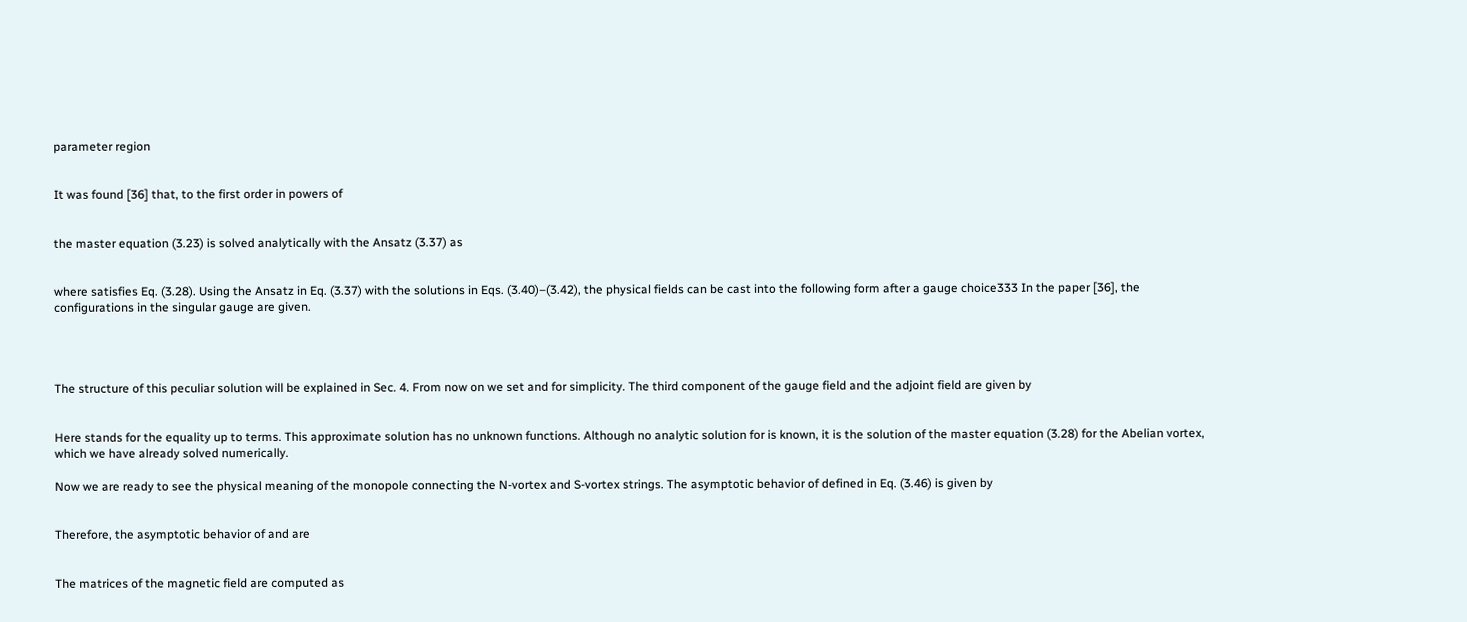parameter region


It was found [36] that, to the first order in powers of


the master equation (3.23) is solved analytically with the Ansatz (3.37) as


where satisfies Eq. (3.28). Using the Ansatz in Eq. (3.37) with the solutions in Eqs. (3.40)–(3.42), the physical fields can be cast into the following form after a gauge choice333 In the paper [36], the configurations in the singular gauge are given.




The structure of this peculiar solution will be explained in Sec. 4. From now on we set and for simplicity. The third component of the gauge field and the adjoint field are given by


Here stands for the equality up to terms. This approximate solution has no unknown functions. Although no analytic solution for is known, it is the solution of the master equation (3.28) for the Abelian vortex, which we have already solved numerically.

Now we are ready to see the physical meaning of the monopole connecting the N-vortex and S-vortex strings. The asymptotic behavior of defined in Eq. (3.46) is given by


Therefore, the asymptotic behavior of and are


The matrices of the magnetic field are computed as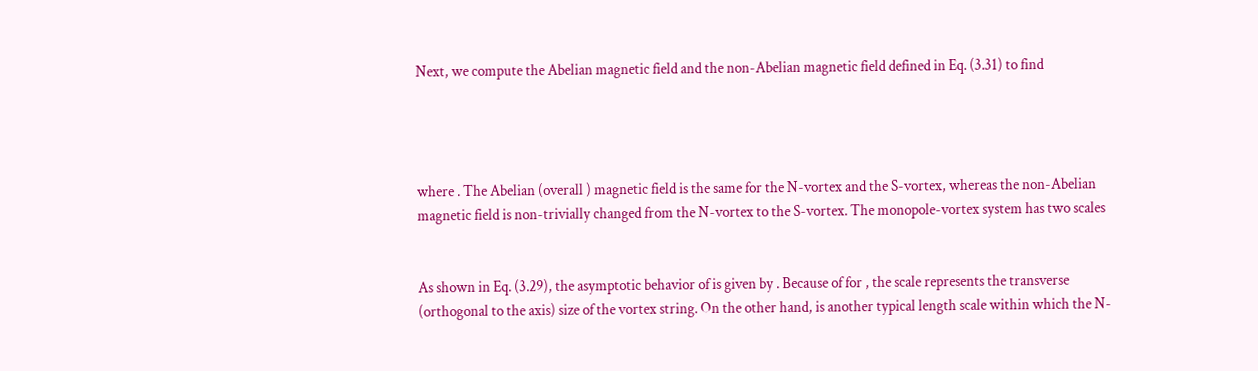Next, we compute the Abelian magnetic field and the non-Abelian magnetic field defined in Eq. (3.31) to find




where . The Abelian (overall ) magnetic field is the same for the N-vortex and the S-vortex, whereas the non-Abelian magnetic field is non-trivially changed from the N-vortex to the S-vortex. The monopole-vortex system has two scales


As shown in Eq. (3.29), the asymptotic behavior of is given by . Because of for , the scale represents the transverse (orthogonal to the axis) size of the vortex string. On the other hand, is another typical length scale within which the N-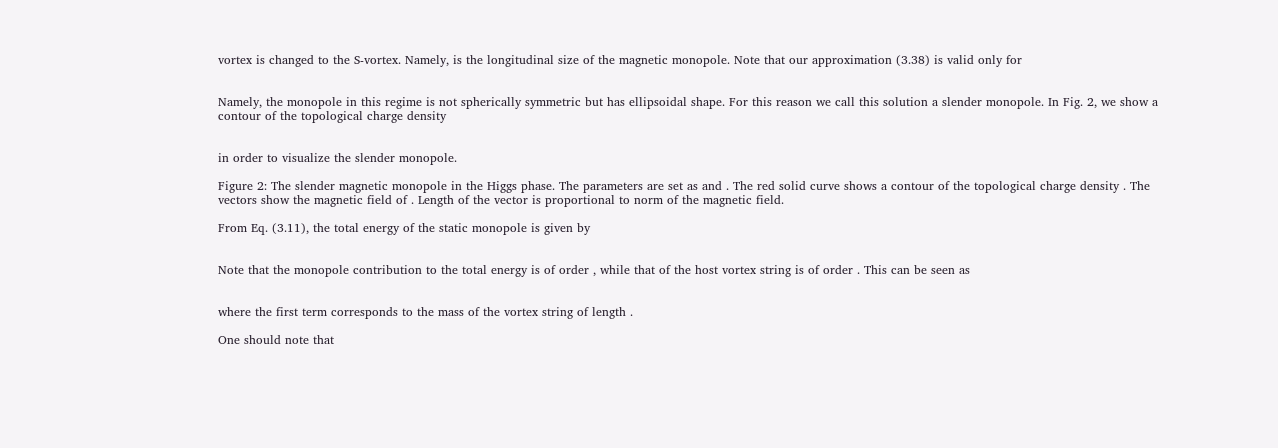vortex is changed to the S-vortex. Namely, is the longitudinal size of the magnetic monopole. Note that our approximation (3.38) is valid only for


Namely, the monopole in this regime is not spherically symmetric but has ellipsoidal shape. For this reason we call this solution a slender monopole. In Fig. 2, we show a contour of the topological charge density


in order to visualize the slender monopole.

Figure 2: The slender magnetic monopole in the Higgs phase. The parameters are set as and . The red solid curve shows a contour of the topological charge density . The vectors show the magnetic field of . Length of the vector is proportional to norm of the magnetic field.

From Eq. (3.11), the total energy of the static monopole is given by


Note that the monopole contribution to the total energy is of order , while that of the host vortex string is of order . This can be seen as


where the first term corresponds to the mass of the vortex string of length .

One should note that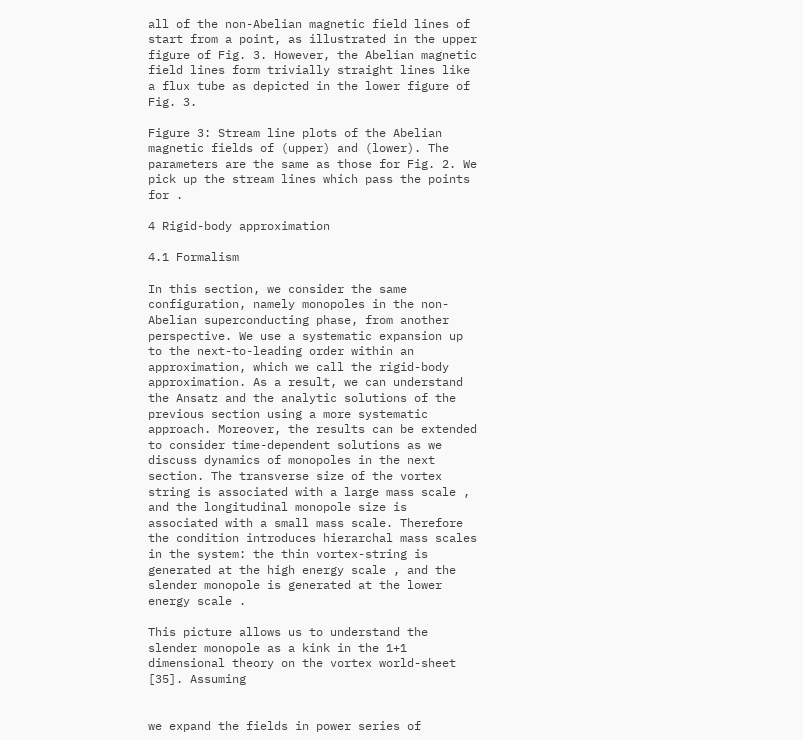all of the non-Abelian magnetic field lines of start from a point, as illustrated in the upper figure of Fig. 3. However, the Abelian magnetic field lines form trivially straight lines like a flux tube as depicted in the lower figure of Fig. 3.

Figure 3: Stream line plots of the Abelian magnetic fields of (upper) and (lower). The parameters are the same as those for Fig. 2. We pick up the stream lines which pass the points for .

4 Rigid-body approximation

4.1 Formalism

In this section, we consider the same configuration, namely monopoles in the non-Abelian superconducting phase, from another perspective. We use a systematic expansion up to the next-to-leading order within an approximation, which we call the rigid-body approximation. As a result, we can understand the Ansatz and the analytic solutions of the previous section using a more systematic approach. Moreover, the results can be extended to consider time-dependent solutions as we discuss dynamics of monopoles in the next section. The transverse size of the vortex string is associated with a large mass scale , and the longitudinal monopole size is associated with a small mass scale. Therefore the condition introduces hierarchal mass scales in the system: the thin vortex-string is generated at the high energy scale , and the slender monopole is generated at the lower energy scale .

This picture allows us to understand the slender monopole as a kink in the 1+1 dimensional theory on the vortex world-sheet [35]. Assuming


we expand the fields in power series of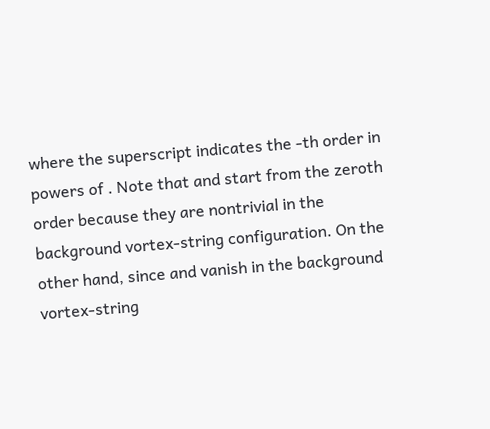where the superscript indicates the -th order in powers of . Note that and start from the zeroth order because they are nontrivial in the background vortex-string configuration. On the other hand, since and vanish in the background vortex-string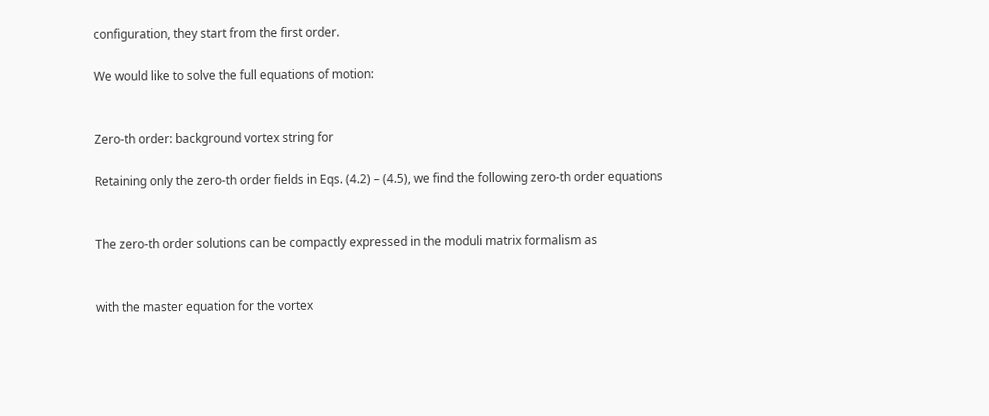configuration, they start from the first order.

We would like to solve the full equations of motion:


Zero-th order: background vortex string for

Retaining only the zero-th order fields in Eqs. (4.2) – (4.5), we find the following zero-th order equations


The zero-th order solutions can be compactly expressed in the moduli matrix formalism as


with the master equation for the vortex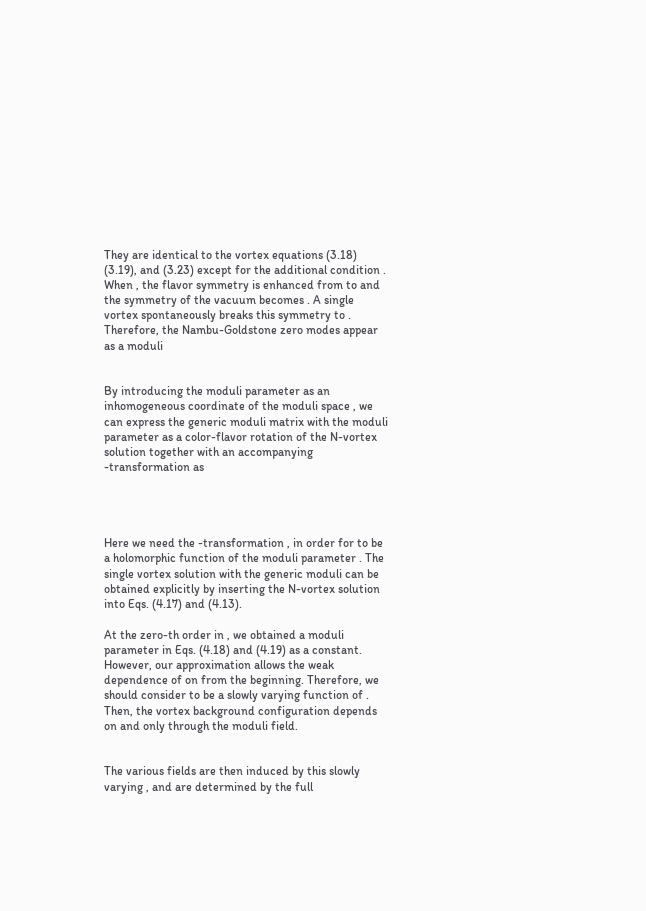They are identical to the vortex equations (3.18) (3.19), and (3.23) except for the additional condition . When , the flavor symmetry is enhanced from to and the symmetry of the vacuum becomes . A single vortex spontaneously breaks this symmetry to . Therefore, the Nambu-Goldstone zero modes appear as a moduli


By introducing the moduli parameter as an inhomogeneous coordinate of the moduli space , we can express the generic moduli matrix with the moduli parameter as a color-flavor rotation of the N-vortex solution together with an accompanying -transformation as




Here we need the -transformation , in order for to be a holomorphic function of the moduli parameter . The single vortex solution with the generic moduli can be obtained explicitly by inserting the N-vortex solution into Eqs. (4.17) and (4.13).

At the zero-th order in , we obtained a moduli parameter in Eqs. (4.18) and (4.19) as a constant. However, our approximation allows the weak dependence of on from the beginning. Therefore, we should consider to be a slowly varying function of . Then, the vortex background configuration depends on and only through the moduli field.


The various fields are then induced by this slowly varying , and are determined by the full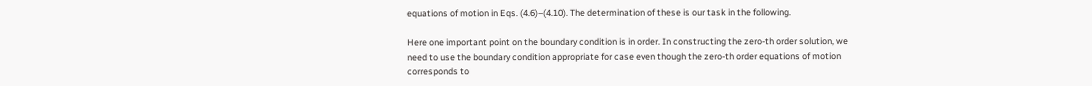equations of motion in Eqs. (4.6)–(4.10). The determination of these is our task in the following.

Here one important point on the boundary condition is in order. In constructing the zero-th order solution, we need to use the boundary condition appropriate for case even though the zero-th order equations of motion corresponds to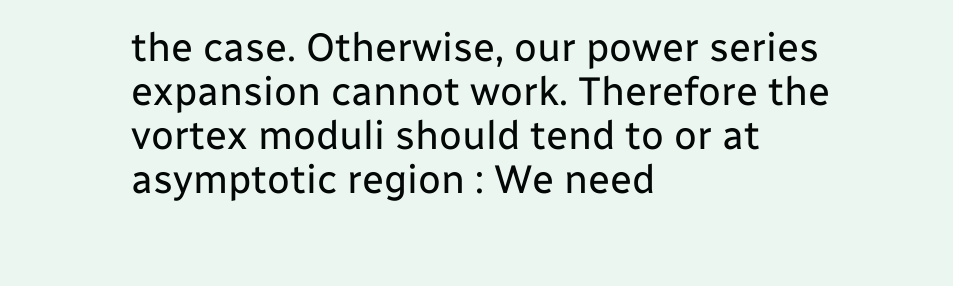the case. Otherwise, our power series expansion cannot work. Therefore the vortex moduli should tend to or at asymptotic region : We need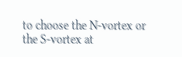to choose the N-vortex or the S-vortex at